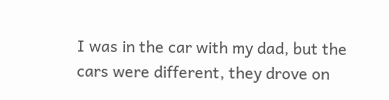I was in the car with my dad, but the cars were different, they drove on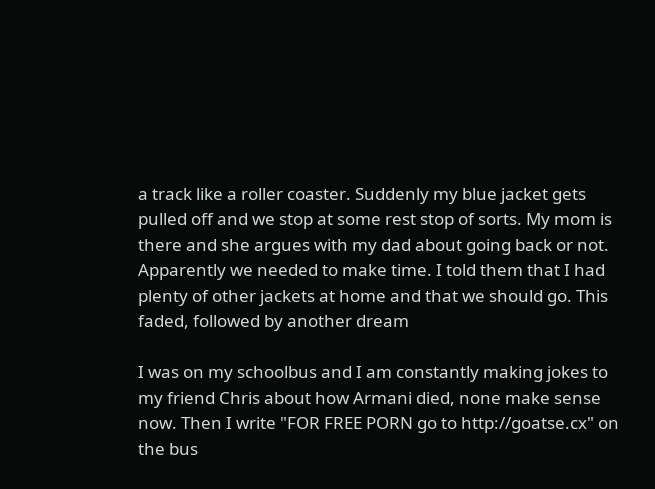a track like a roller coaster. Suddenly my blue jacket gets pulled off and we stop at some rest stop of sorts. My mom is there and she argues with my dad about going back or not. Apparently we needed to make time. I told them that I had plenty of other jackets at home and that we should go. This faded, followed by another dream

I was on my schoolbus and I am constantly making jokes to my friend Chris about how Armani died, none make sense now. Then I write "FOR FREE PORN go to http://goatse.cx" on the bus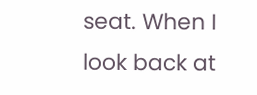seat. When I look back at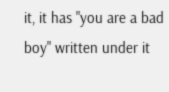it, it has "you are a bad boy" written under it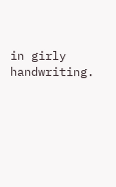in girly handwriting.